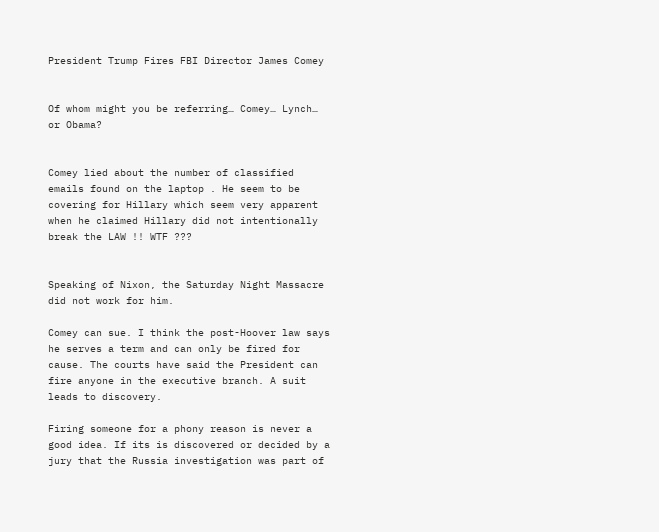President Trump Fires FBI Director James Comey


Of whom might you be referring… Comey… Lynch… or Obama?


Comey lied about the number of classified emails found on the laptop . He seem to be covering for Hillary which seem very apparent when he claimed Hillary did not intentionally break the LAW !! WTF ???


Speaking of Nixon, the Saturday Night Massacre did not work for him.

Comey can sue. I think the post-Hoover law says he serves a term and can only be fired for cause. The courts have said the President can fire anyone in the executive branch. A suit leads to discovery.

Firing someone for a phony reason is never a good idea. If its is discovered or decided by a jury that the Russia investigation was part of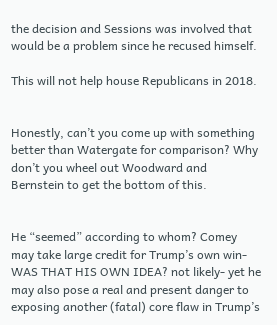the decision and Sessions was involved that would be a problem since he recused himself.

This will not help house Republicans in 2018.


Honestly, can’t you come up with something better than Watergate for comparison? Why don’t you wheel out Woodward and Bernstein to get the bottom of this.


He “seemed” according to whom? Comey may take large credit for Trump’s own win- WAS THAT HIS OWN IDEA? not likely- yet he may also pose a real and present danger to exposing another (fatal) core flaw in Trump’s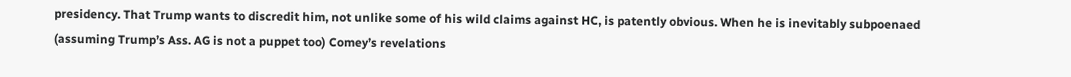presidency. That Trump wants to discredit him, not unlike some of his wild claims against HC, is patently obvious. When he is inevitably subpoenaed (assuming Trump’s Ass. AG is not a puppet too) Comey’s revelations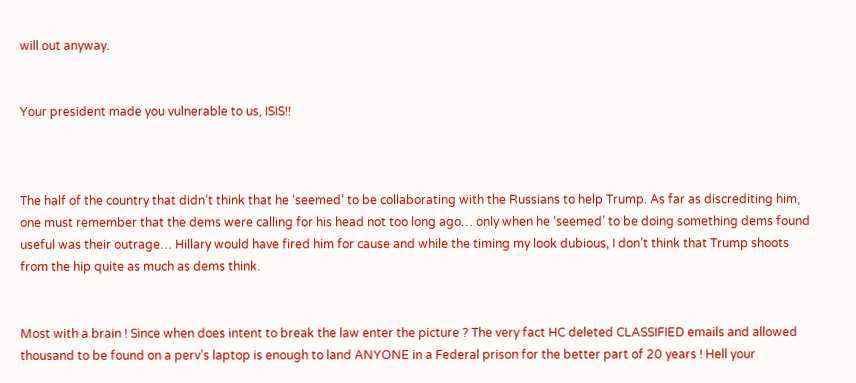will out anyway.


Your president made you vulnerable to us, ISIS!!



The half of the country that didn’t think that he ‘seemed’ to be collaborating with the Russians to help Trump. As far as discrediting him, one must remember that the dems were calling for his head not too long ago… only when he ‘seemed’ to be doing something dems found useful was their outrage… Hillary would have fired him for cause and while the timing my look dubious, I don’t think that Trump shoots from the hip quite as much as dems think.


Most with a brain ! Since when does intent to break the law enter the picture ? The very fact HC deleted CLASSIFIED emails and allowed thousand to be found on a perv’s laptop is enough to land ANYONE in a Federal prison for the better part of 20 years ! Hell your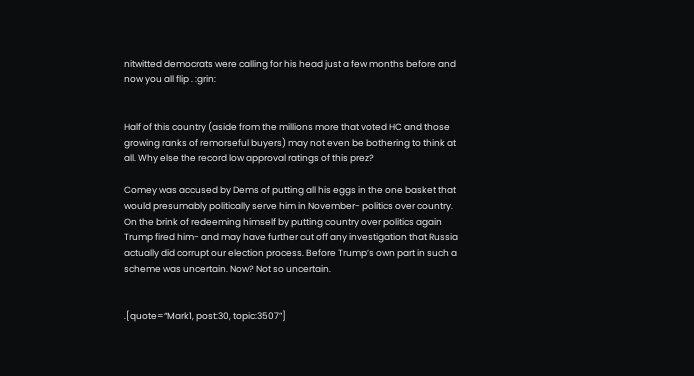nitwitted democrats were calling for his head just a few months before and now you all flip . :grin:


Half of this country (aside from the millions more that voted HC and those growing ranks of remorseful buyers) may not even be bothering to think at all. Why else the record low approval ratings of this prez?

Comey was accused by Dems of putting all his eggs in the one basket that would presumably politically serve him in November- politics over country. On the brink of redeeming himself by putting country over politics again Trump fired him- and may have further cut off any investigation that Russia actually did corrupt our election process. Before Trump’s own part in such a scheme was uncertain. Now? Not so uncertain.


.[quote=“Mark1, post:30, topic:3507”]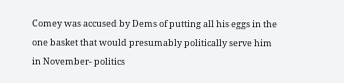Comey was accused by Dems of putting all his eggs in the one basket that would presumably politically serve him in November- politics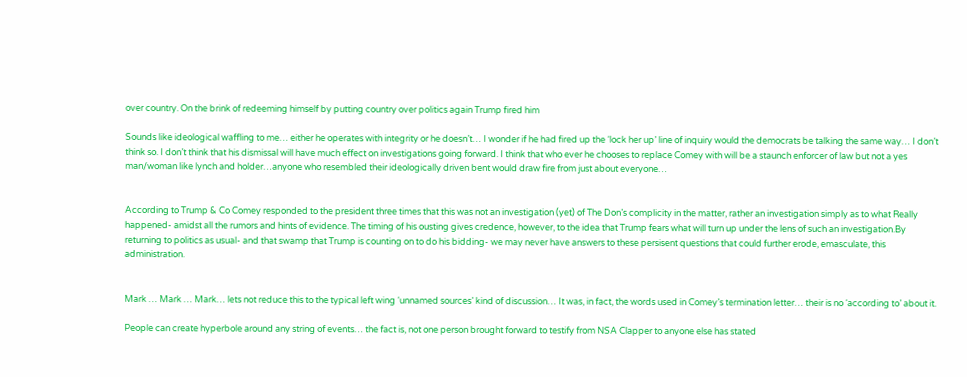over country. On the brink of redeeming himself by putting country over politics again Trump fired him

Sounds like ideological waffling to me… either he operates with integrity or he doesn’t… I wonder if he had fired up the ‘lock her up’ line of inquiry would the democrats be talking the same way… I don’t think so. I don’t think that his dismissal will have much effect on investigations going forward. I think that who ever he chooses to replace Comey with will be a staunch enforcer of law but not a yes man/woman like lynch and holder…anyone who resembled their ideologically driven bent would draw fire from just about everyone…


According to Trump & Co Comey responded to the president three times that this was not an investigation (yet) of The Don’s complicity in the matter, rather an investigation simply as to what Really happened- amidst all the rumors and hints of evidence. The timing of his ousting gives credence, however, to the idea that Trump fears what will turn up under the lens of such an investigation.By returning to politics as usual- and that swamp that Trump is counting on to do his bidding- we may never have answers to these persisent questions that could further erode, emasculate, this administration.


Mark … Mark … Mark… lets not reduce this to the typical left wing ‘unnamed sources’ kind of discussion… It was, in fact, the words used in Comey’s termination letter… their is no ‘according to’ about it.

People can create hyperbole around any string of events… the fact is, not one person brought forward to testify from NSA Clapper to anyone else has stated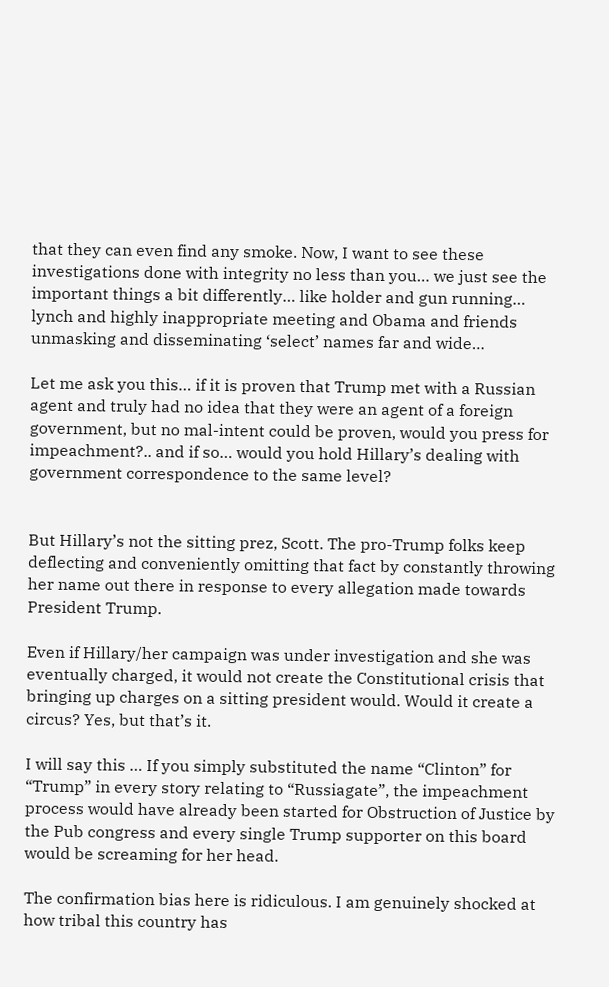that they can even find any smoke. Now, I want to see these investigations done with integrity no less than you… we just see the important things a bit differently… like holder and gun running… lynch and highly inappropriate meeting and Obama and friends unmasking and disseminating ‘select’ names far and wide…

Let me ask you this… if it is proven that Trump met with a Russian agent and truly had no idea that they were an agent of a foreign government, but no mal-intent could be proven, would you press for impeachment?.. and if so… would you hold Hillary’s dealing with government correspondence to the same level?


But Hillary’s not the sitting prez, Scott. The pro-Trump folks keep deflecting and conveniently omitting that fact by constantly throwing her name out there in response to every allegation made towards President Trump.

Even if Hillary/her campaign was under investigation and she was eventually charged, it would not create the Constitutional crisis that bringing up charges on a sitting president would. Would it create a circus? Yes, but that’s it.

I will say this … If you simply substituted the name “Clinton” for “Trump” in every story relating to “Russiagate”, the impeachment process would have already been started for Obstruction of Justice by the Pub congress and every single Trump supporter on this board would be screaming for her head.

The confirmation bias here is ridiculous. I am genuinely shocked at how tribal this country has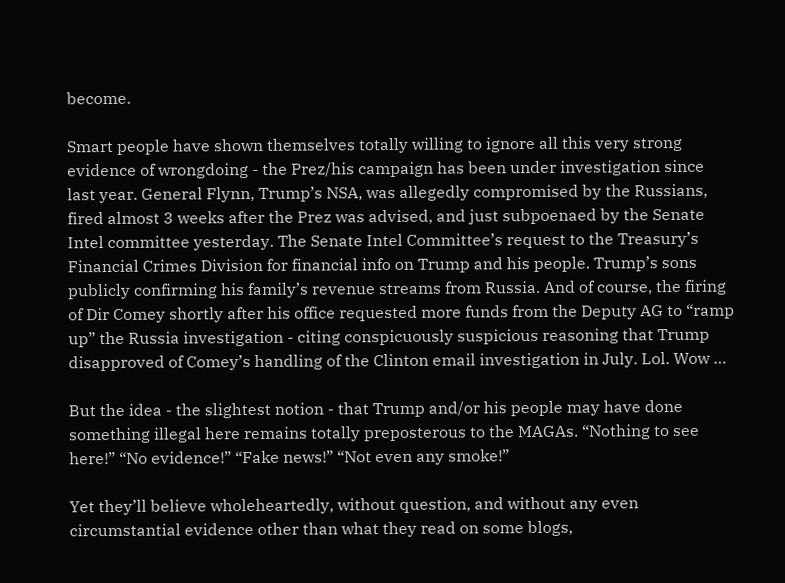become.

Smart people have shown themselves totally willing to ignore all this very strong evidence of wrongdoing - the Prez/his campaign has been under investigation since last year. General Flynn, Trump’s NSA, was allegedly compromised by the Russians, fired almost 3 weeks after the Prez was advised, and just subpoenaed by the Senate Intel committee yesterday. The Senate Intel Committee’s request to the Treasury’s Financial Crimes Division for financial info on Trump and his people. Trump’s sons publicly confirming his family’s revenue streams from Russia. And of course, the firing of Dir Comey shortly after his office requested more funds from the Deputy AG to “ramp up” the Russia investigation - citing conspicuously suspicious reasoning that Trump disapproved of Comey’s handling of the Clinton email investigation in July. Lol. Wow …

But the idea - the slightest notion - that Trump and/or his people may have done something illegal here remains totally preposterous to the MAGAs. “Nothing to see here!” “No evidence!” “Fake news!” “Not even any smoke!”

Yet they’ll believe wholeheartedly, without question, and without any even circumstantial evidence other than what they read on some blogs,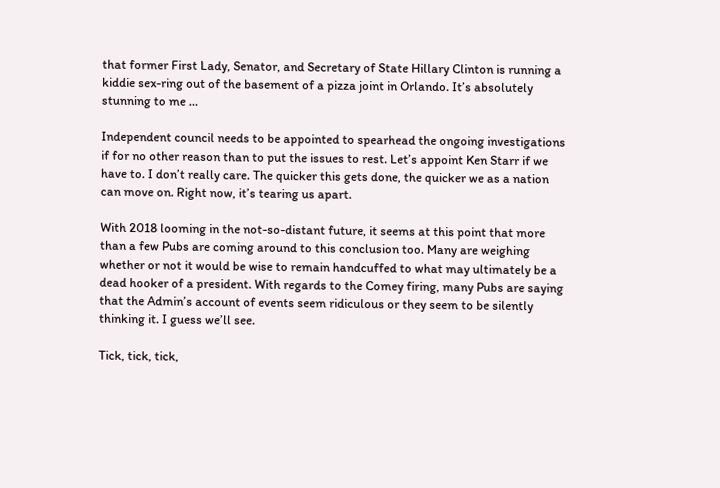that former First Lady, Senator, and Secretary of State Hillary Clinton is running a kiddie sex-ring out of the basement of a pizza joint in Orlando. It’s absolutely stunning to me …

Independent council needs to be appointed to spearhead the ongoing investigations if for no other reason than to put the issues to rest. Let’s appoint Ken Starr if we have to. I don’t really care. The quicker this gets done, the quicker we as a nation can move on. Right now, it’s tearing us apart.

With 2018 looming in the not-so-distant future, it seems at this point that more than a few Pubs are coming around to this conclusion too. Many are weighing whether or not it would be wise to remain handcuffed to what may ultimately be a dead hooker of a president. With regards to the Comey firing, many Pubs are saying that the Admin’s account of events seem ridiculous or they seem to be silently thinking it. I guess we’ll see.

Tick, tick, tick,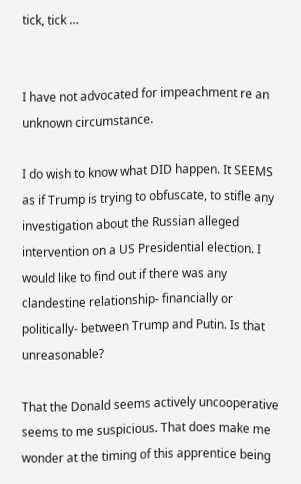tick, tick …


I have not advocated for impeachment re an unknown circumstance.

I do wish to know what DID happen. It SEEMS as if Trump is trying to obfuscate, to stifle any investigation about the Russian alleged intervention on a US Presidential election. I would like to find out if there was any clandestine relationship- financially or politically- between Trump and Putin. Is that unreasonable?

That the Donald seems actively uncooperative seems to me suspicious. That does make me wonder at the timing of this apprentice being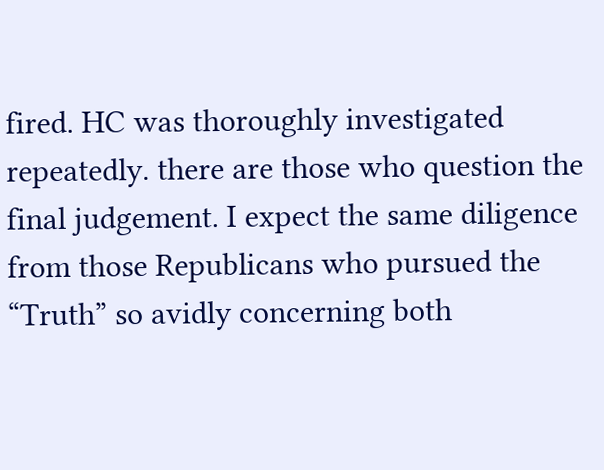fired. HC was thoroughly investigated repeatedly. there are those who question the final judgement. I expect the same diligence from those Republicans who pursued the “Truth” so avidly concerning both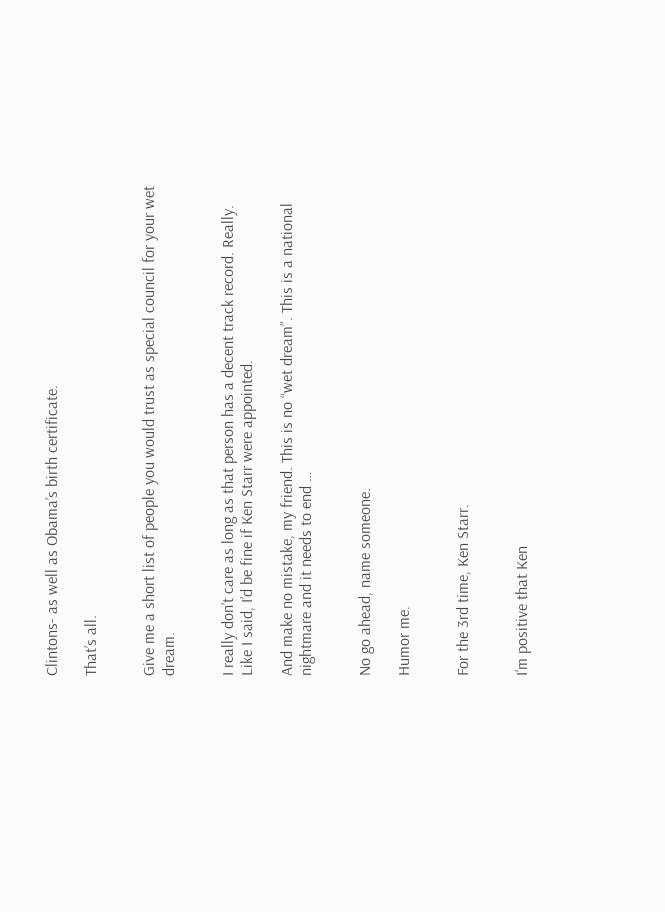Clintons- as well as Obama’s birth certificate.

That’s all.


Give me a short list of people you would trust as special council for your wet dream.


I really don’t care as long as that person has a decent track record. Really. Like I said, I’d be fine if Ken Starr were appointed.

And make no mistake, my friend. This is no “wet dream”. This is a national nightmare and it needs to end …


No go ahead, name someone.

Humor me.


For the 3rd time, Ken Starr.


I’m positive that Ken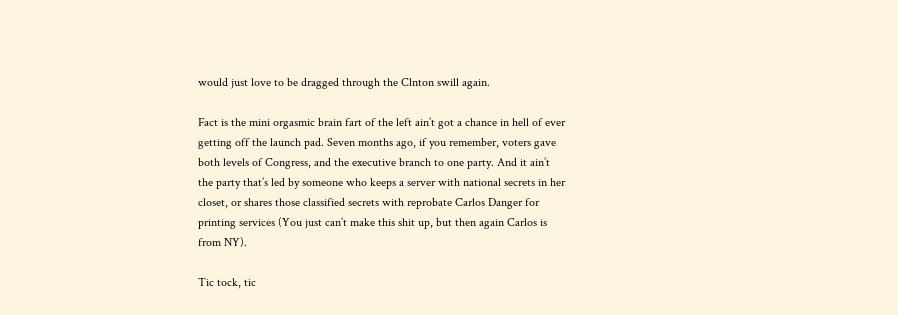would just love to be dragged through the Clnton swill again.

Fact is the mini orgasmic brain fart of the left ain’t got a chance in hell of ever getting off the launch pad. Seven months ago, if you remember, voters gave both levels of Congress, and the executive branch to one party. And it ain’t the party that’s led by someone who keeps a server with national secrets in her closet, or shares those classified secrets with reprobate Carlos Danger for printing services (You just can’t make this shit up, but then again Carlos is from NY).

Tic tock, tic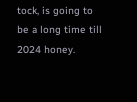tock, is going to be a long time till 2024 honey.